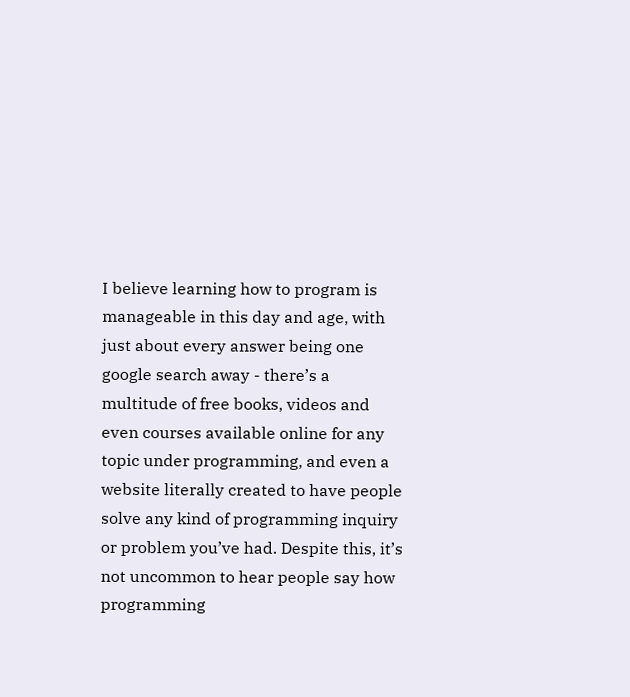I believe learning how to program is manageable in this day and age, with just about every answer being one google search away - there’s a multitude of free books, videos and even courses available online for any topic under programming, and even a website literally created to have people solve any kind of programming inquiry or problem you’ve had. Despite this, it’s not uncommon to hear people say how programming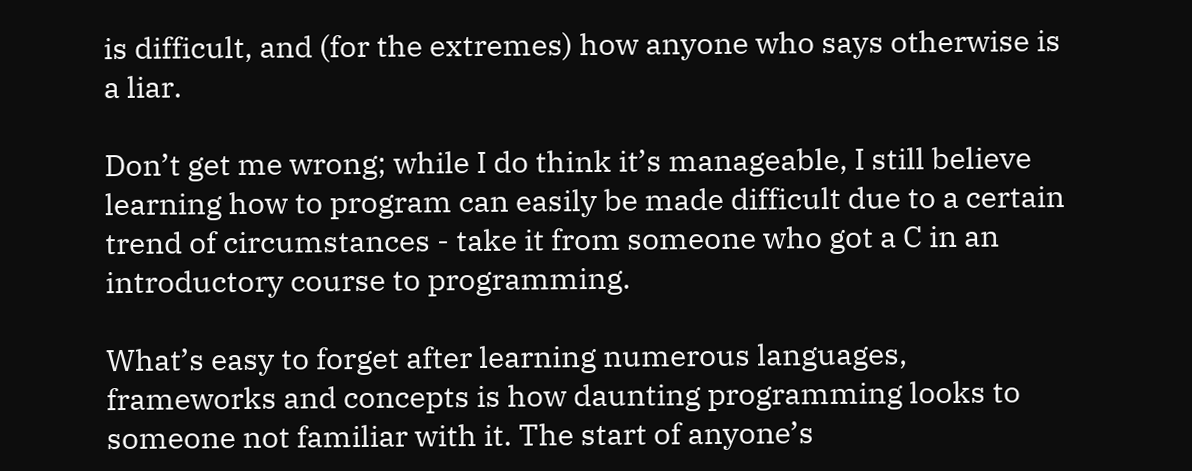is difficult, and (for the extremes) how anyone who says otherwise is a liar.

Don’t get me wrong; while I do think it’s manageable, I still believe learning how to program can easily be made difficult due to a certain trend of circumstances - take it from someone who got a C in an introductory course to programming.

What’s easy to forget after learning numerous languages, frameworks and concepts is how daunting programming looks to someone not familiar with it. The start of anyone’s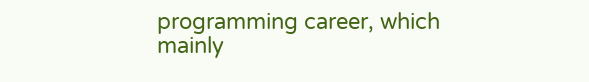programming career, which mainly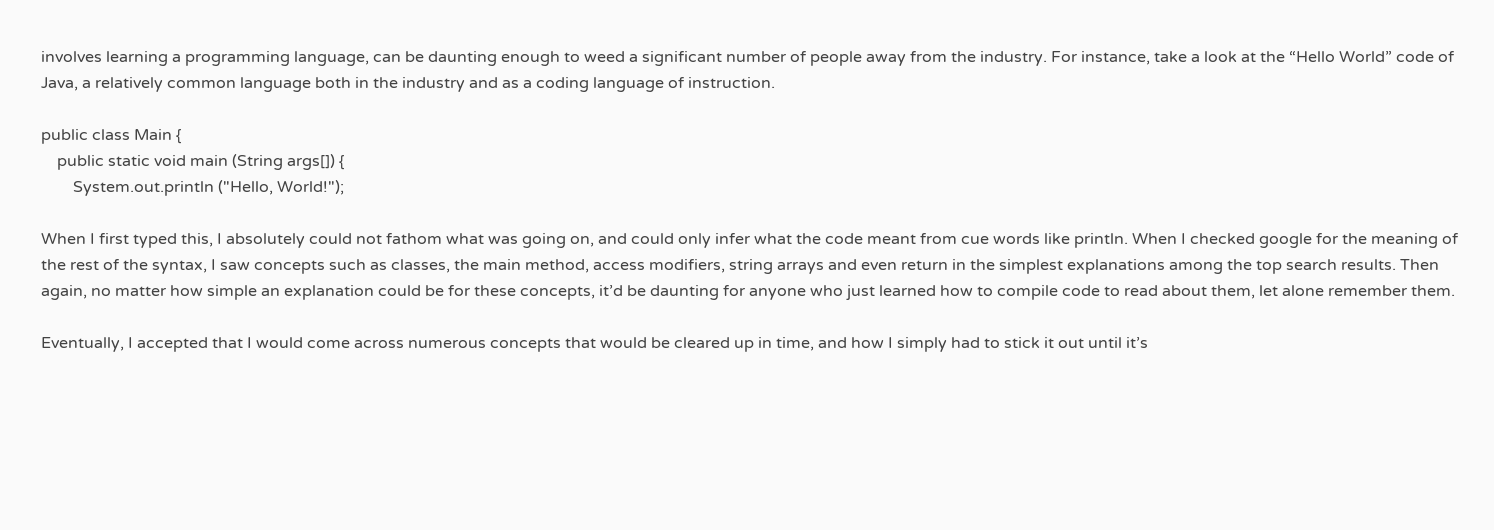involves learning a programming language, can be daunting enough to weed a significant number of people away from the industry. For instance, take a look at the “Hello World” code of Java, a relatively common language both in the industry and as a coding language of instruction.

public class Main {
    public static void main (String args[]) {
        System.out.println ("Hello, World!");

When I first typed this, I absolutely could not fathom what was going on, and could only infer what the code meant from cue words like println. When I checked google for the meaning of the rest of the syntax, I saw concepts such as classes, the main method, access modifiers, string arrays and even return in the simplest explanations among the top search results. Then again, no matter how simple an explanation could be for these concepts, it’d be daunting for anyone who just learned how to compile code to read about them, let alone remember them.

Eventually, I accepted that I would come across numerous concepts that would be cleared up in time, and how I simply had to stick it out until it’s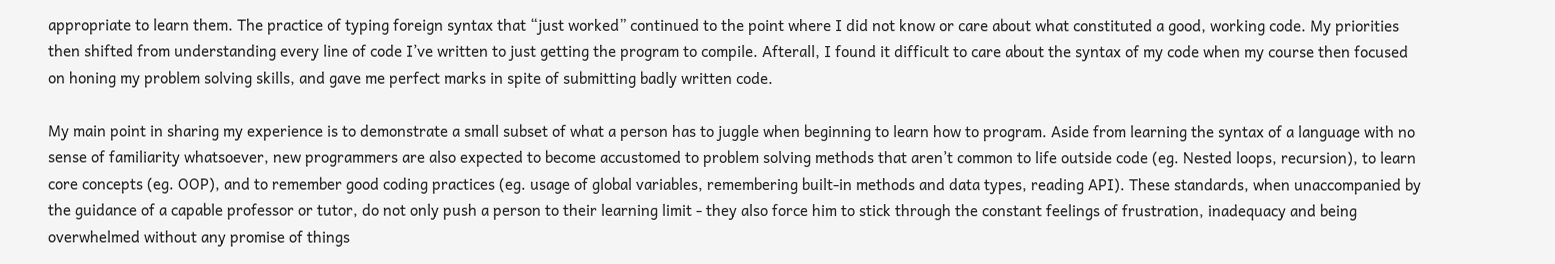appropriate to learn them. The practice of typing foreign syntax that “just worked” continued to the point where I did not know or care about what constituted a good, working code. My priorities then shifted from understanding every line of code I’ve written to just getting the program to compile. Afterall, I found it difficult to care about the syntax of my code when my course then focused on honing my problem solving skills, and gave me perfect marks in spite of submitting badly written code.

My main point in sharing my experience is to demonstrate a small subset of what a person has to juggle when beginning to learn how to program. Aside from learning the syntax of a language with no sense of familiarity whatsoever, new programmers are also expected to become accustomed to problem solving methods that aren’t common to life outside code (eg. Nested loops, recursion), to learn core concepts (eg. OOP), and to remember good coding practices (eg. usage of global variables, remembering built-in methods and data types, reading API). These standards, when unaccompanied by the guidance of a capable professor or tutor, do not only push a person to their learning limit - they also force him to stick through the constant feelings of frustration, inadequacy and being overwhelmed without any promise of things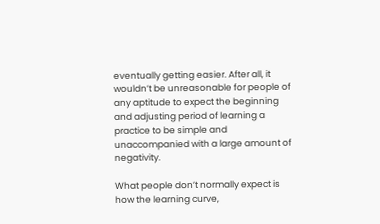eventually getting easier. After all, it wouldn’t be unreasonable for people of any aptitude to expect the beginning and adjusting period of learning a practice to be simple and unaccompanied with a large amount of negativity.

What people don’t normally expect is how the learning curve,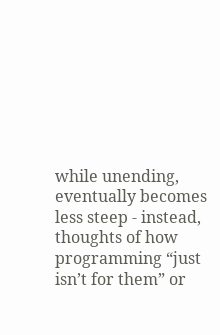while unending, eventually becomes less steep - instead, thoughts of how programming “just isn’t for them” or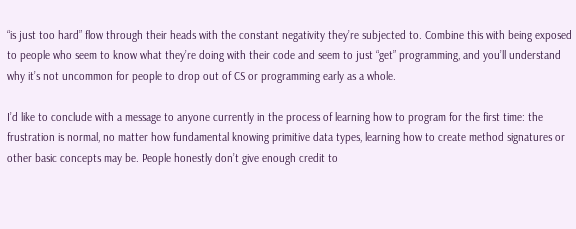“is just too hard” flow through their heads with the constant negativity they’re subjected to. Combine this with being exposed to people who seem to know what they’re doing with their code and seem to just “get” programming, and you’ll understand why it’s not uncommon for people to drop out of CS or programming early as a whole.

I’d like to conclude with a message to anyone currently in the process of learning how to program for the first time: the frustration is normal, no matter how fundamental knowing primitive data types, learning how to create method signatures or other basic concepts may be. People honestly don’t give enough credit to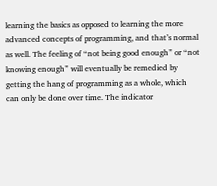learning the basics as opposed to learning the more advanced concepts of programming, and that’s normal as well. The feeling of “not being good enough” or “not knowing enough” will eventually be remedied by getting the hang of programming as a whole, which can only be done over time. The indicator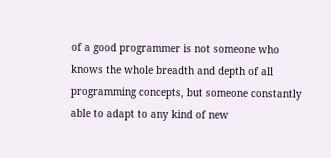of a good programmer is not someone who knows the whole breadth and depth of all programming concepts, but someone constantly able to adapt to any kind of new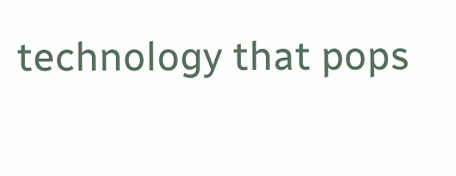technology that pops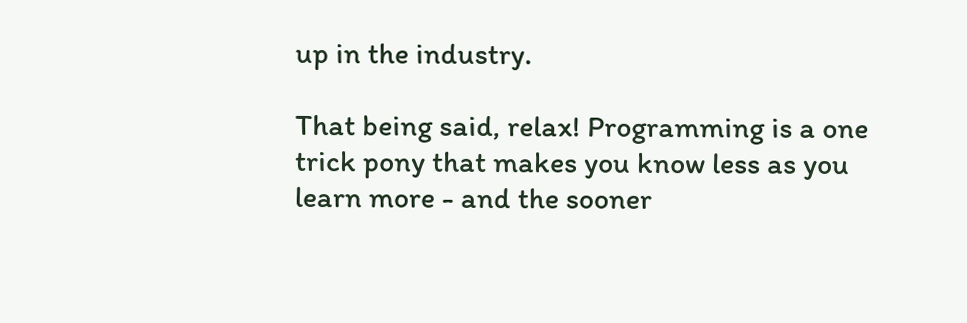up in the industry.

That being said, relax! Programming is a one trick pony that makes you know less as you learn more - and the sooner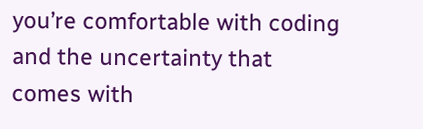you’re comfortable with coding and the uncertainty that comes with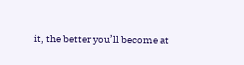it, the better you’ll become at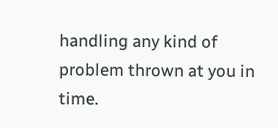handling any kind of problem thrown at you in time.